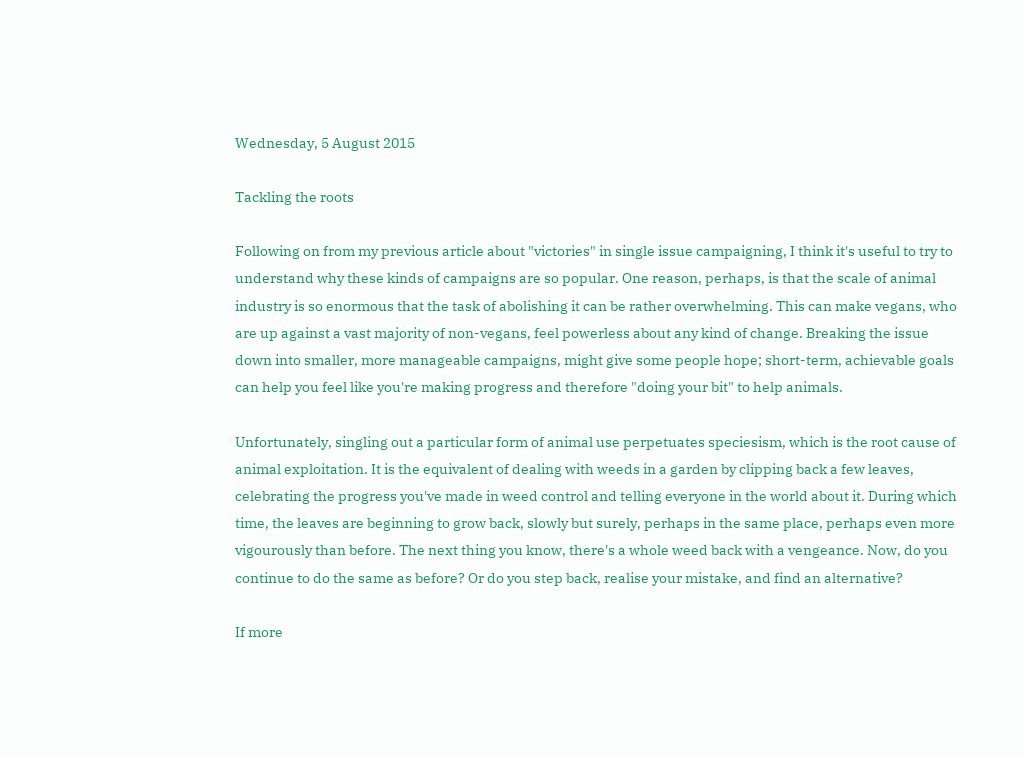Wednesday, 5 August 2015

Tackling the roots

Following on from my previous article about "victories" in single issue campaigning, I think it's useful to try to understand why these kinds of campaigns are so popular. One reason, perhaps, is that the scale of animal industry is so enormous that the task of abolishing it can be rather overwhelming. This can make vegans, who are up against a vast majority of non-vegans, feel powerless about any kind of change. Breaking the issue down into smaller, more manageable campaigns, might give some people hope; short-term, achievable goals can help you feel like you're making progress and therefore "doing your bit" to help animals.

Unfortunately, singling out a particular form of animal use perpetuates speciesism, which is the root cause of animal exploitation. It is the equivalent of dealing with weeds in a garden by clipping back a few leaves, celebrating the progress you've made in weed control and telling everyone in the world about it. During which time, the leaves are beginning to grow back, slowly but surely, perhaps in the same place, perhaps even more vigourously than before. The next thing you know, there's a whole weed back with a vengeance. Now, do you continue to do the same as before? Or do you step back, realise your mistake, and find an alternative?

If more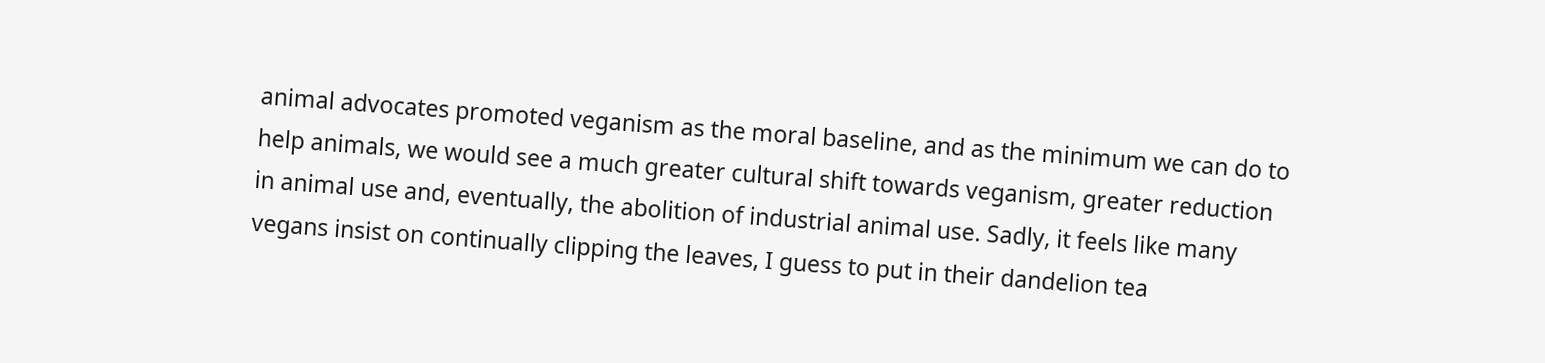animal advocates promoted veganism as the moral baseline, and as the minimum we can do to help animals, we would see a much greater cultural shift towards veganism, greater reduction in animal use and, eventually, the abolition of industrial animal use. Sadly, it feels like many vegans insist on continually clipping the leaves, I guess to put in their dandelion tea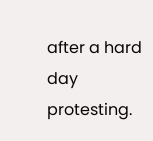after a hard day protesting.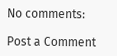No comments:

Post a Comment